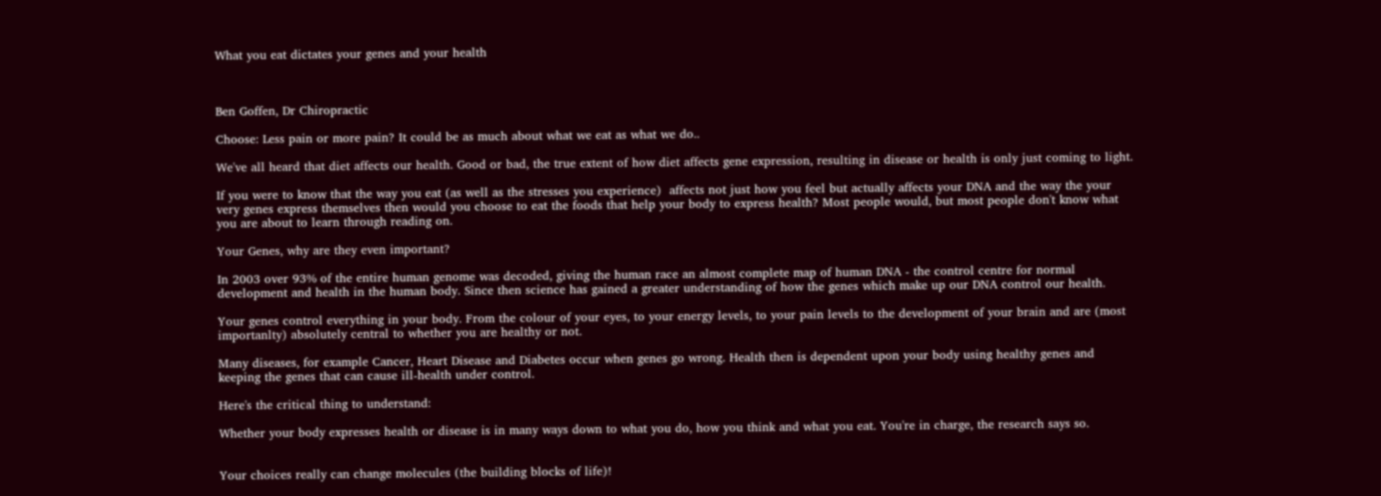What you eat dictates your genes and your health



Ben Goffen, Dr Chiropractic

Choose: Less pain or more pain? It could be as much about what we eat as what we do..

We've all heard that diet affects our health. Good or bad, the true extent of how diet affects gene expression, resulting in disease or health is only just coming to light.

If you were to know that the way you eat (as well as the stresses you experience)  affects not just how you feel but actually affects your DNA and the way the your very genes express themselves then would you choose to eat the foods that help your body to express health? Most people would, but most people don't know what you are about to learn through reading on.

Your Genes, why are they even important?

In 2003 over 93% of the entire human genome was decoded, giving the human race an almost complete map of human DNA - the control centre for normal development and health in the human body. Since then science has gained a greater understanding of how the genes which make up our DNA control our health.

Your genes control everything in your body. From the colour of your eyes, to your energy levels, to your pain levels to the development of your brain and are (most importanlty) absolutely central to whether you are healthy or not.

Many diseases, for example Cancer, Heart Disease and Diabetes occur when genes go wrong. Health then is dependent upon your body using healthy genes and keeping the genes that can cause ill-health under control.

Here's the critical thing to understand:

Whether your body expresses health or disease is in many ways down to what you do, how you think and what you eat. You're in charge, the research says so.


Your choices really can change molecules (the building blocks of life)!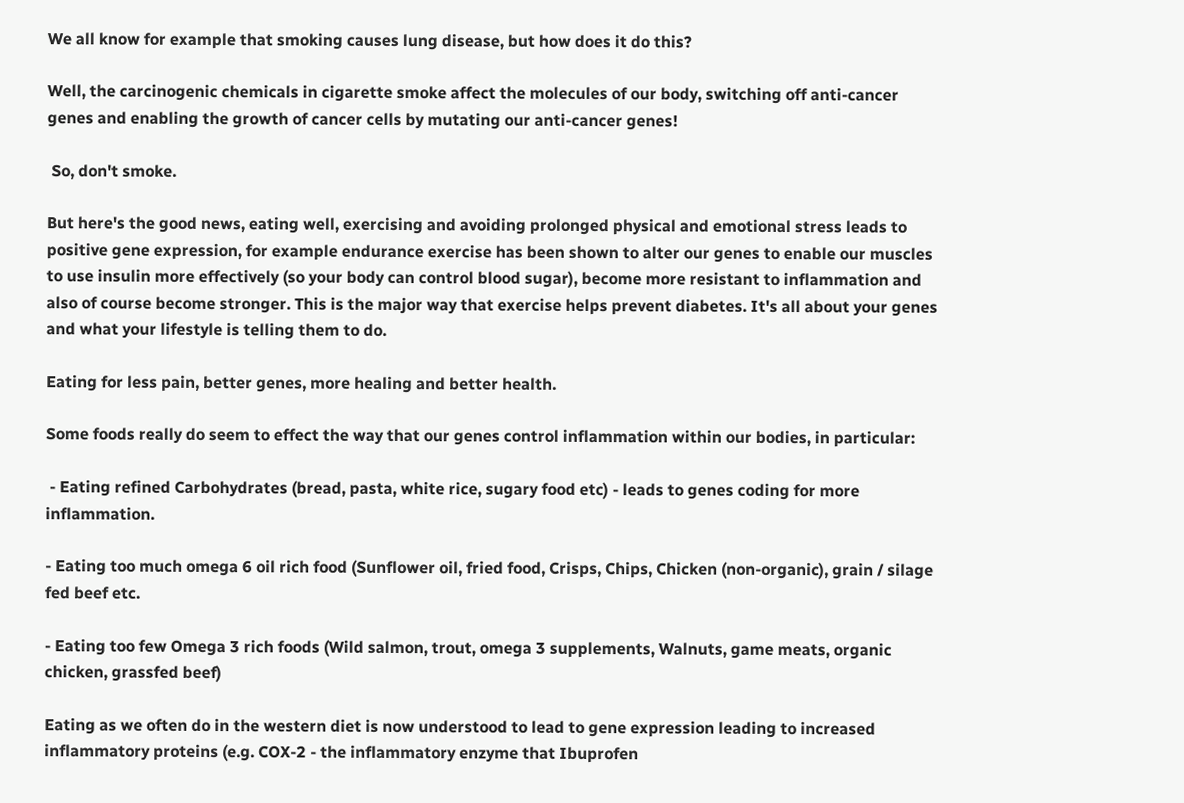We all know for example that smoking causes lung disease, but how does it do this?

Well, the carcinogenic chemicals in cigarette smoke affect the molecules of our body, switching off anti-cancer genes and enabling the growth of cancer cells by mutating our anti-cancer genes!

 So, don't smoke.

But here's the good news, eating well, exercising and avoiding prolonged physical and emotional stress leads to positive gene expression, for example endurance exercise has been shown to alter our genes to enable our muscles to use insulin more effectively (so your body can control blood sugar), become more resistant to inflammation and also of course become stronger. This is the major way that exercise helps prevent diabetes. It's all about your genes and what your lifestyle is telling them to do.

Eating for less pain, better genes, more healing and better health.

Some foods really do seem to effect the way that our genes control inflammation within our bodies, in particular:

 - Eating refined Carbohydrates (bread, pasta, white rice, sugary food etc) - leads to genes coding for more inflammation.

- Eating too much omega 6 oil rich food (Sunflower oil, fried food, Crisps, Chips, Chicken (non-organic), grain / silage fed beef etc.

- Eating too few Omega 3 rich foods (Wild salmon, trout, omega 3 supplements, Walnuts, game meats, organic chicken, grassfed beef)

Eating as we often do in the western diet is now understood to lead to gene expression leading to increased inflammatory proteins (e.g. COX-2 - the inflammatory enzyme that Ibuprofen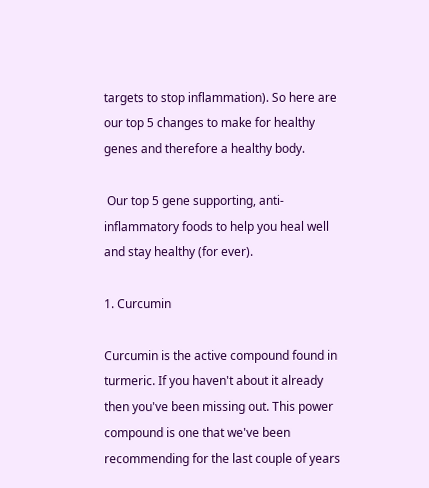targets to stop inflammation). So here are our top 5 changes to make for healthy genes and therefore a healthy body.

 Our top 5 gene supporting, anti-inflammatory foods to help you heal well and stay healthy (for ever).

1. Curcumin

Curcumin is the active compound found in turmeric. If you haven't about it already then you've been missing out. This power compound is one that we've been recommending for the last couple of years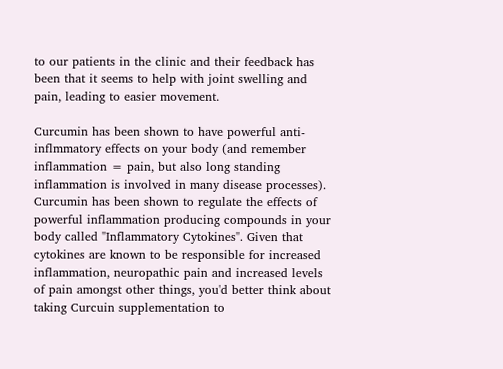to our patients in the clinic and their feedback has been that it seems to help with joint swelling and pain, leading to easier movement.

Curcumin has been shown to have powerful anti-inflmmatory effects on your body (and remember  inflammation = pain, but also long standing inflammation is involved in many disease processes).  Curcumin has been shown to regulate the effects of powerful inflammation producing compounds in your body called "Inflammatory Cytokines". Given that cytokines are known to be responsible for increased inflammation, neuropathic pain and increased levels of pain amongst other things, you'd better think about taking Curcuin supplementation to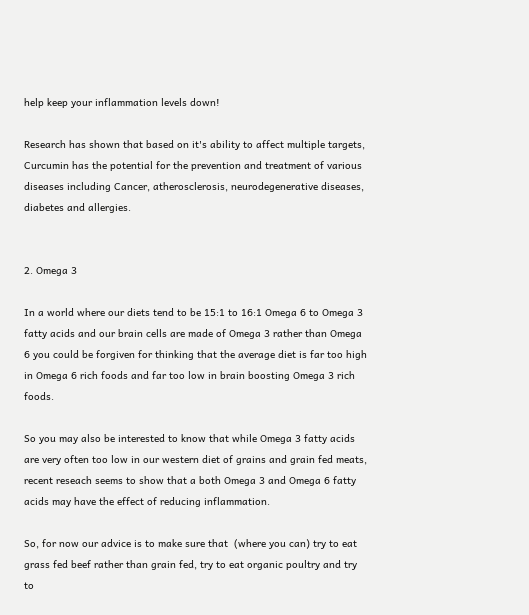help keep your inflammation levels down!

Research has shown that based on it's ability to affect multiple targets, Curcumin has the potential for the prevention and treatment of various diseases including Cancer, atherosclerosis, neurodegenerative diseases, diabetes and allergies.


2. Omega 3

In a world where our diets tend to be 15:1 to 16:1 Omega 6 to Omega 3 fatty acids and our brain cells are made of Omega 3 rather than Omega 6 you could be forgiven for thinking that the average diet is far too high in Omega 6 rich foods and far too low in brain boosting Omega 3 rich foods.

So you may also be interested to know that while Omega 3 fatty acids are very often too low in our western diet of grains and grain fed meats, recent reseach seems to show that a both Omega 3 and Omega 6 fatty acids may have the effect of reducing inflammation.

So, for now our advice is to make sure that  (where you can) try to eat grass fed beef rather than grain fed, try to eat organic poultry and try to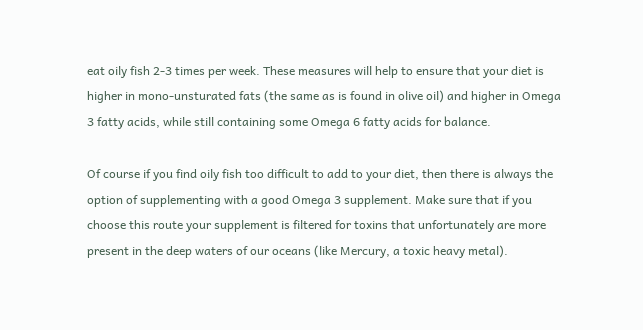eat oily fish 2-3 times per week. These measures will help to ensure that your diet is higher in mono-unsturated fats (the same as is found in olive oil) and higher in Omega 3 fatty acids, while still containing some Omega 6 fatty acids for balance.

Of course if you find oily fish too difficult to add to your diet, then there is always the option of supplementing with a good Omega 3 supplement. Make sure that if you choose this route your supplement is filtered for toxins that unfortunately are more present in the deep waters of our oceans (like Mercury, a toxic heavy metal).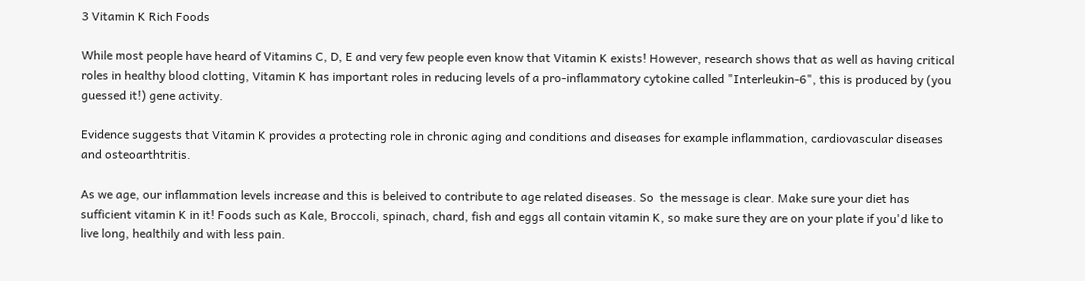3 Vitamin K Rich Foods

While most people have heard of Vitamins C, D, E and very few people even know that Vitamin K exists! However, research shows that as well as having critical roles in healthy blood clotting, Vitamin K has important roles in reducing levels of a pro-inflammatory cytokine called "Interleukin-6", this is produced by (you guessed it!) gene activity.

Evidence suggests that Vitamin K provides a protecting role in chronic aging and conditions and diseases for example inflammation, cardiovascular diseases and osteoarthtritis.

As we age, our inflammation levels increase and this is beleived to contribute to age related diseases. So  the message is clear. Make sure your diet has sufficient vitamin K in it! Foods such as Kale, Broccoli, spinach, chard, fish and eggs all contain vitamin K, so make sure they are on your plate if you'd like to live long, healthily and with less pain.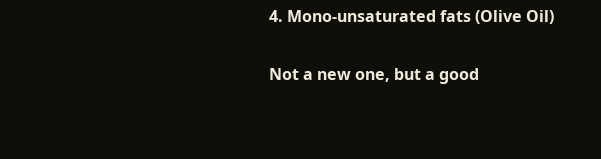4. Mono-unsaturated fats (Olive Oil)

Not a new one, but a good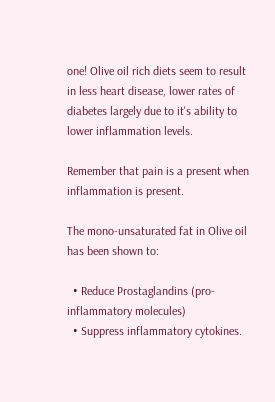one! Olive oil rich diets seem to result in less heart disease, lower rates of diabetes largely due to it's ability to lower inflammation levels.

Remember that pain is a present when inflammation is present.

The mono-unsaturated fat in Olive oil has been shown to:

  • Reduce Prostaglandins (pro-inflammatory molecules)
  • Suppress inflammatory cytokines.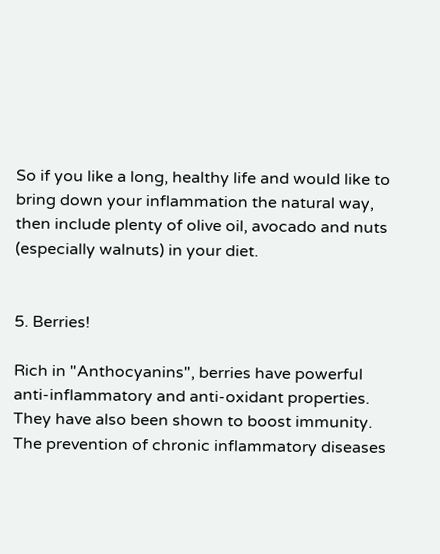So if you like a long, healthy life and would like to bring down your inflammation the natural way, then include plenty of olive oil, avocado and nuts (especially walnuts) in your diet.


5. Berries!

Rich in "Anthocyanins", berries have powerful anti-inflammatory and anti-oxidant properties. They have also been shown to boost immunity.  The prevention of chronic inflammatory diseases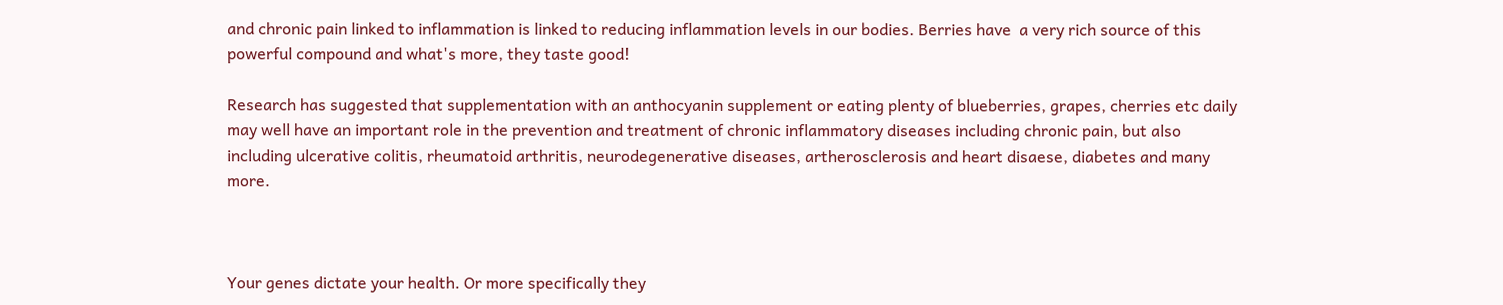and chronic pain linked to inflammation is linked to reducing inflammation levels in our bodies. Berries have  a very rich source of this powerful compound and what's more, they taste good!

Research has suggested that supplementation with an anthocyanin supplement or eating plenty of blueberries, grapes, cherries etc daily may well have an important role in the prevention and treatment of chronic inflammatory diseases including chronic pain, but also including ulcerative colitis, rheumatoid arthritis, neurodegenerative diseases, artherosclerosis and heart disaese, diabetes and many more.



Your genes dictate your health. Or more specifically they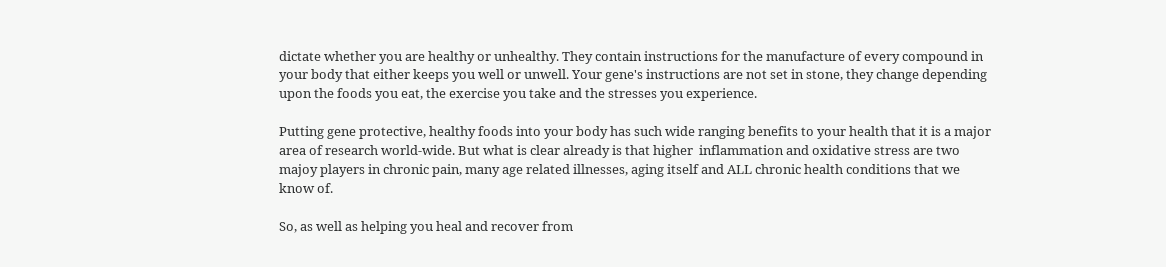dictate whether you are healthy or unhealthy. They contain instructions for the manufacture of every compound in your body that either keeps you well or unwell. Your gene's instructions are not set in stone, they change depending upon the foods you eat, the exercise you take and the stresses you experience.

Putting gene protective, healthy foods into your body has such wide ranging benefits to your health that it is a major area of research world-wide. But what is clear already is that higher  inflammation and oxidative stress are two majoy players in chronic pain, many age related illnesses, aging itself and ALL chronic health conditions that we know of.

So, as well as helping you heal and recover from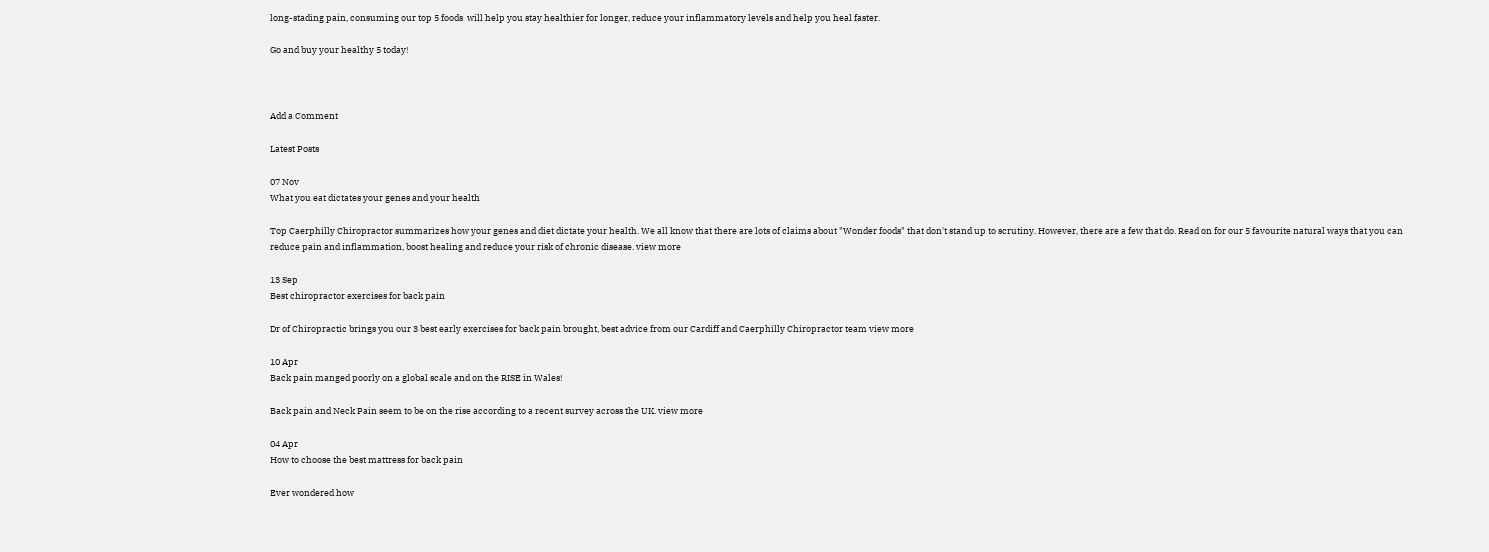long-stading pain, consuming our top 5 foods  will help you stay healthier for longer, reduce your inflammatory levels and help you heal faster.

Go and buy your healthy 5 today!



Add a Comment

Latest Posts

07 Nov
What you eat dictates your genes and your health

Top Caerphilly Chiropractor summarizes how your genes and diet dictate your health. We all know that there are lots of claims about "Wonder foods" that don't stand up to scrutiny. However, there are a few that do. Read on for our 5 favourite natural ways that you can reduce pain and inflammation, boost healing and reduce your risk of chronic disease. view more

13 Sep
Best chiropractor exercises for back pain

Dr of Chiropractic brings you our 3 best early exercises for back pain brought, best advice from our Cardiff and Caerphilly Chiropractor team view more

10 Apr
Back pain manged poorly on a global scale and on the RISE in Wales!

Back pain and Neck Pain seem to be on the rise according to a recent survey across the UK. view more

04 Apr
How to choose the best mattress for back pain

Ever wondered how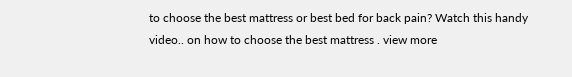to choose the best mattress or best bed for back pain? Watch this handy video.. on how to choose the best mattress . view more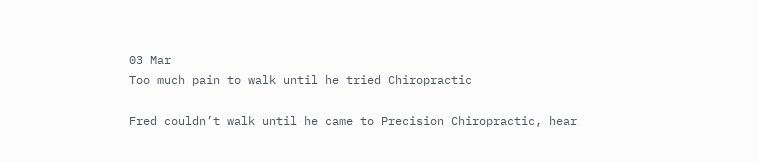03 Mar
Too much pain to walk until he tried Chiropractic

Fred couldn’t walk until he came to Precision Chiropractic, hear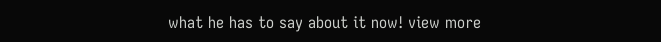what he has to say about it now! view more